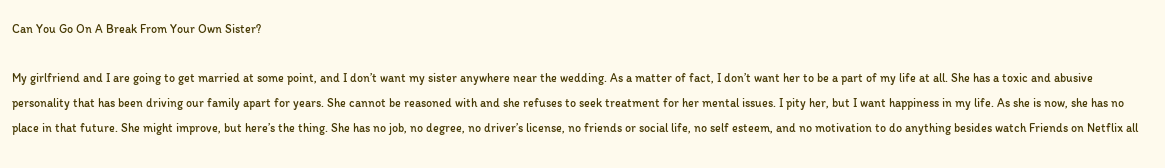Can You Go On A Break From Your Own Sister?

My girlfriend and I are going to get married at some point, and I don’t want my sister anywhere near the wedding. As a matter of fact, I don’t want her to be a part of my life at all. She has a toxic and abusive personality that has been driving our family apart for years. She cannot be reasoned with and she refuses to seek treatment for her mental issues. I pity her, but I want happiness in my life. As she is now, she has no place in that future. She might improve, but here’s the thing. She has no job, no degree, no driver’s license, no friends or social life, no self esteem, and no motivation to do anything besides watch Friends on Netflix all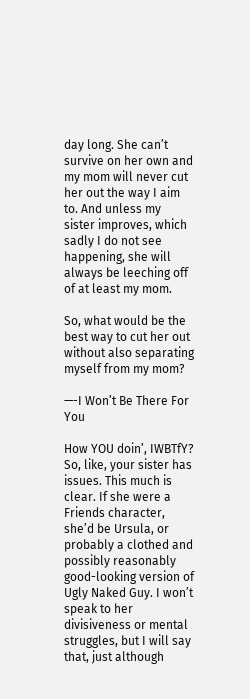day long. She can’t survive on her own and my mom will never cut her out the way I aim to. And unless my sister improves, which sadly I do not see happening, she will always be leeching off of at least my mom.

So, what would be the best way to cut her out without also separating myself from my mom?

—-I Won’t Be There For You

How YOU doin’, IWBTfY?
So, like, your sister has issues. This much is clear. If she were a Friends character, she’d be Ursula, or probably a clothed and possibly reasonably good-looking version of Ugly Naked Guy. I won’t speak to her divisiveness or mental struggles, but I will say that, just although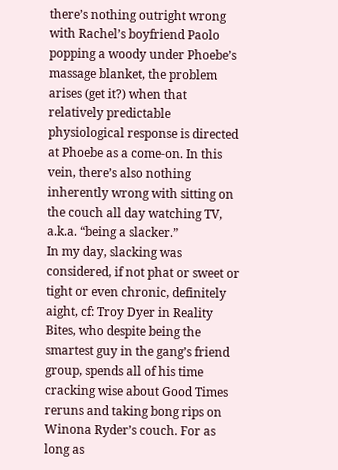there’s nothing outright wrong with Rachel’s boyfriend Paolo popping a woody under Phoebe’s massage blanket, the problem arises (get it?) when that relatively predictable physiological response is directed at Phoebe as a come-on. In this vein, there’s also nothing inherently wrong with sitting on the couch all day watching TV, a.k.a. “being a slacker.”
In my day, slacking was considered, if not phat or sweet or tight or even chronic, definitely aight, cf: Troy Dyer in Reality Bites, who despite being the smartest guy in the gang’s friend group, spends all of his time cracking wise about Good Times reruns and taking bong rips on Winona Ryder’s couch. For as long as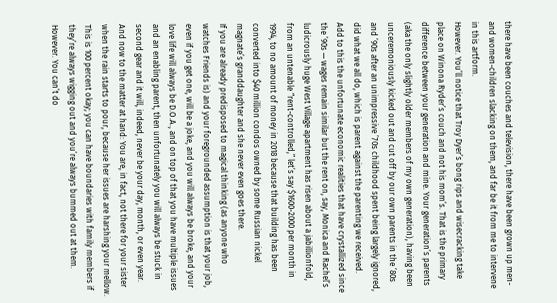there have been couches and television, there have been grown up men- and women-children slacking on them, and far be it from me to intervene in this artform.
However. You’ll notice that Troy Dyer’s bong rips and wisecracking take place on Winona Ryder’s couch and not his mom’s. That is the primary difference between your generation and mine. Your generation’s parents (aka the only slightly older members of my own generation), having been unceremoniously kicked out and cut off by our own parents in the ’80s and ’90s after an unimpressive ’70s childhood spent being largely ignored, did what we all do, which is parent against the parenting we received.
Add to this the unfortunate economic realities that have crystallized since the ’90s — wages remain similar but the rent on, say, Monica and Rachel’s ludicrously huge West Village apartment has risen about a jabillionfold, from an untenable “rent-controlled,” let’s say $1600-2000 per month in 1994, to no amount of money in 2018 because that building has been converted into $40 million condos owned by some Russian nickel magnate’s granddaughter and she never even goes there.
If you are already predisposed to magical thinking (as anyone who watches Friends is) and your foregrounded assumption is that your job, even if you get one, will be a joke, and you will always be broke, and your love life will always be D.O.A., and on top of that you have multiple issues and an enabling parent, then unfortunately you will always be stuck in second gear and it will, indeed, never be your day, month, or even year.
And now to the matter at hand: You are, in fact, not there for your sister when the rain starts to pour, because her issues are harshing your mellow. This is 100 percent okay; you can have boundaries with family members if they’re always wigging out and you’re always bummed out at them. However. You can’t do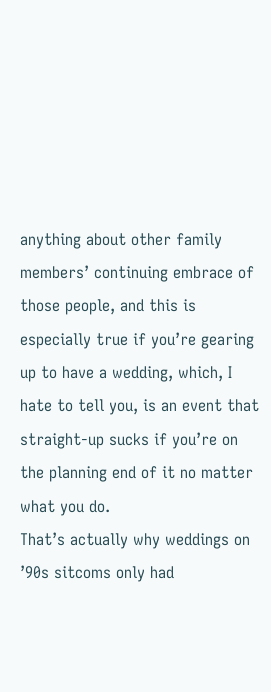anything about other family members’ continuing embrace of those people, and this is especially true if you’re gearing up to have a wedding, which, I hate to tell you, is an event that straight-up sucks if you’re on the planning end of it no matter what you do.
That’s actually why weddings on ’90s sitcoms only had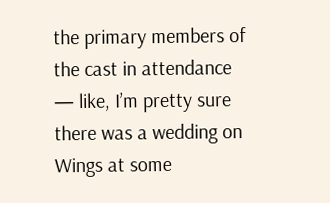the primary members of the cast in attendance — like, I’m pretty sure there was a wedding on Wings at some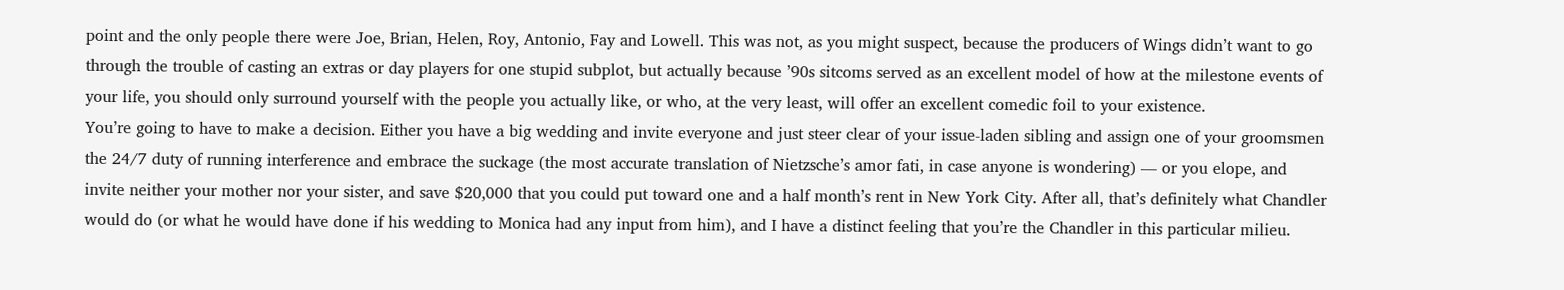point and the only people there were Joe, Brian, Helen, Roy, Antonio, Fay and Lowell. This was not, as you might suspect, because the producers of Wings didn’t want to go through the trouble of casting an extras or day players for one stupid subplot, but actually because ’90s sitcoms served as an excellent model of how at the milestone events of your life, you should only surround yourself with the people you actually like, or who, at the very least, will offer an excellent comedic foil to your existence.
You’re going to have to make a decision. Either you have a big wedding and invite everyone and just steer clear of your issue-laden sibling and assign one of your groomsmen the 24/7 duty of running interference and embrace the suckage (the most accurate translation of Nietzsche’s amor fati, in case anyone is wondering) — or you elope, and invite neither your mother nor your sister, and save $20,000 that you could put toward one and a half month’s rent in New York City. After all, that’s definitely what Chandler would do (or what he would have done if his wedding to Monica had any input from him), and I have a distinct feeling that you’re the Chandler in this particular milieu.